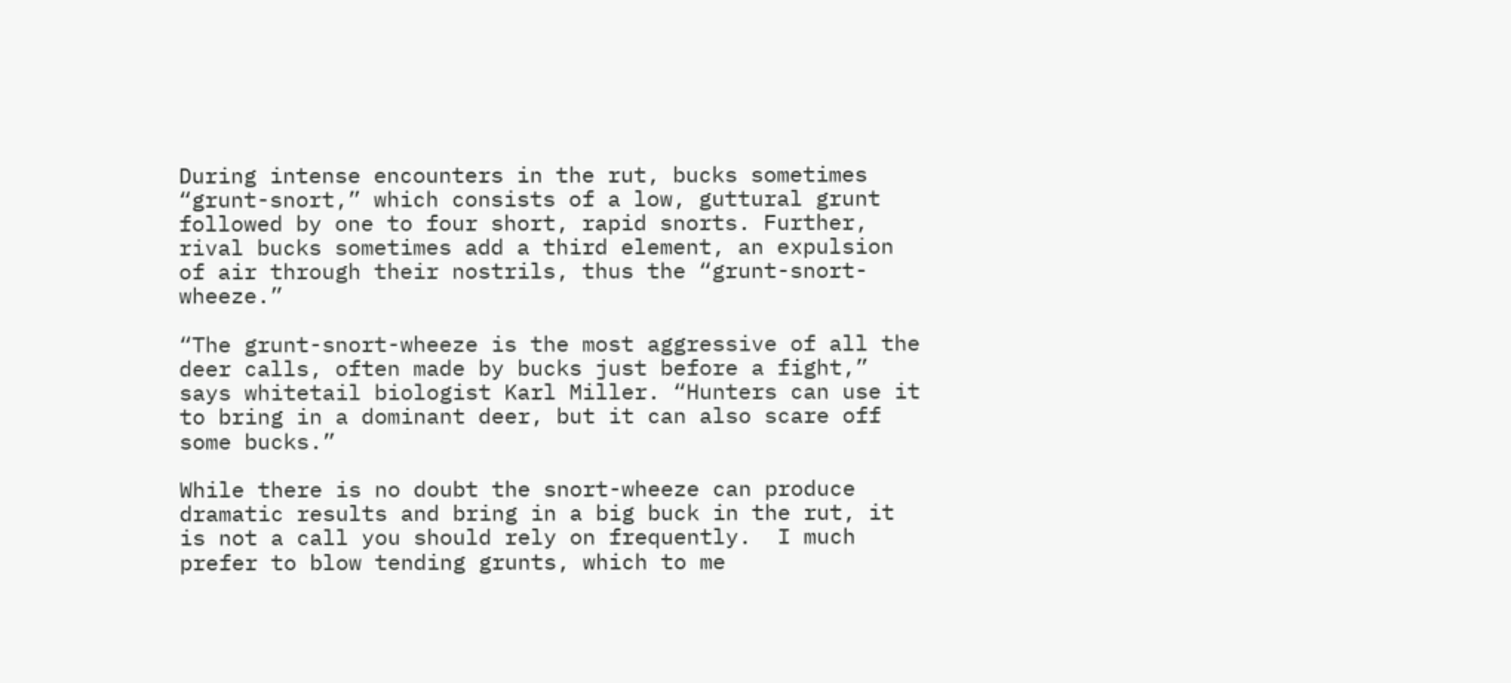During intense encounters in the rut, bucks sometimes “grunt-snort,” which consists of a low, guttural grunt followed by one to four short, rapid snorts. Further, rival bucks sometimes add a third element, an expulsion of air through their nostrils, thus the “grunt-snort-wheeze.”

“The grunt-snort-wheeze is the most aggressive of all the deer calls, often made by bucks just before a fight,” says whitetail biologist Karl Miller. “Hunters can use it to bring in a dominant deer, but it can also scare off some bucks.”

While there is no doubt the snort-wheeze can produce dramatic results and bring in a big buck in the rut, it is not a call you should rely on frequently.  I much prefer to blow tending grunts, which to me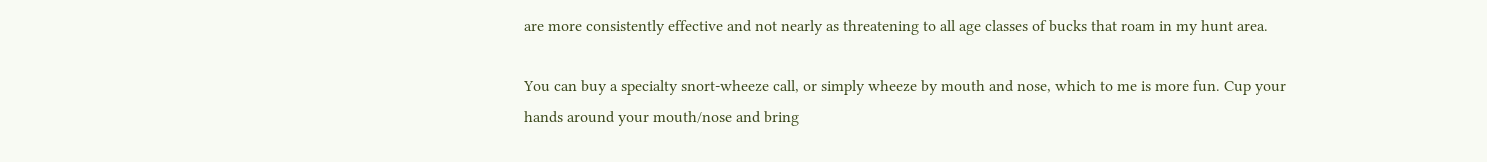are more consistently effective and not nearly as threatening to all age classes of bucks that roam in my hunt area.

You can buy a specialty snort-wheeze call, or simply wheeze by mouth and nose, which to me is more fun. Cup your hands around your mouth/nose and bring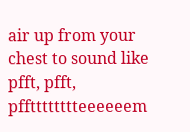air up from your chest to sound like pfft, pfft, pfftttttttteeeeeem